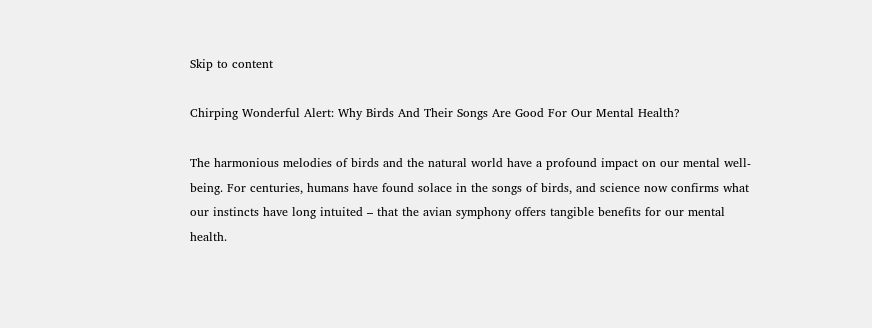Skip to content

Chirping Wonderful Alert: Why Birds And Their Songs Are Good For Our Mental Health?

The harmonious melodies of birds and the natural world have a profound impact on our mental well-being. For centuries, humans have found solace in the songs of birds, and science now confirms what our instincts have long intuited – that the avian symphony offers tangible benefits for our mental health.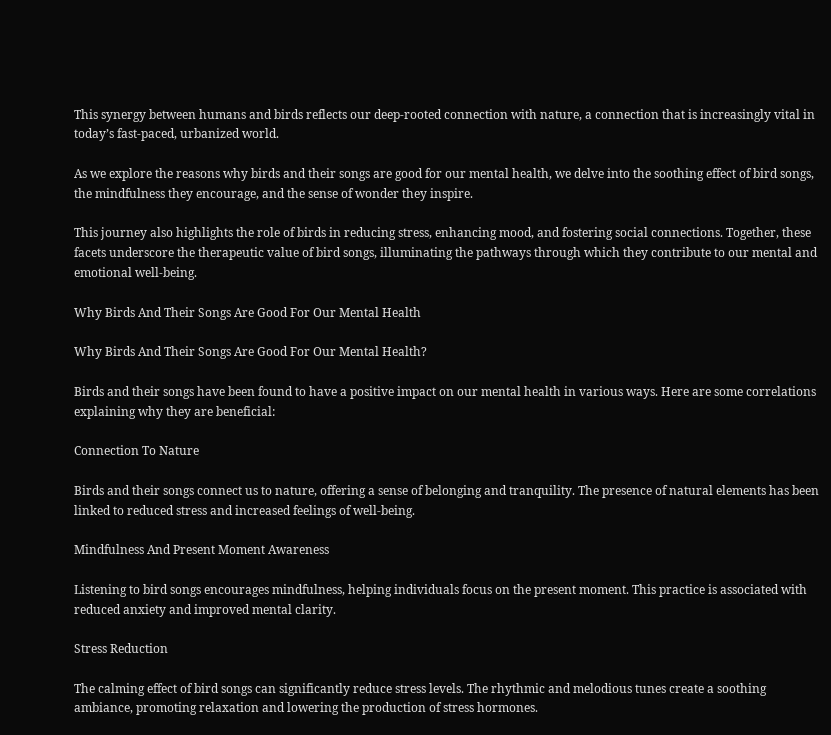This synergy between humans and birds reflects our deep-rooted connection with nature, a connection that is increasingly vital in today’s fast-paced, urbanized world.

As we explore the reasons why birds and their songs are good for our mental health, we delve into the soothing effect of bird songs, the mindfulness they encourage, and the sense of wonder they inspire.

This journey also highlights the role of birds in reducing stress, enhancing mood, and fostering social connections. Together, these facets underscore the therapeutic value of bird songs, illuminating the pathways through which they contribute to our mental and emotional well-being.

Why Birds And Their Songs Are Good For Our Mental Health

Why Birds And Their Songs Are Good For Our Mental Health?

Birds and their songs have been found to have a positive impact on our mental health in various ways. Here are some correlations explaining why they are beneficial:

Connection To Nature

Birds and their songs connect us to nature, offering a sense of belonging and tranquility. The presence of natural elements has been linked to reduced stress and increased feelings of well-being.

Mindfulness And Present Moment Awareness

Listening to bird songs encourages mindfulness, helping individuals focus on the present moment. This practice is associated with reduced anxiety and improved mental clarity.

Stress Reduction

The calming effect of bird songs can significantly reduce stress levels. The rhythmic and melodious tunes create a soothing ambiance, promoting relaxation and lowering the production of stress hormones.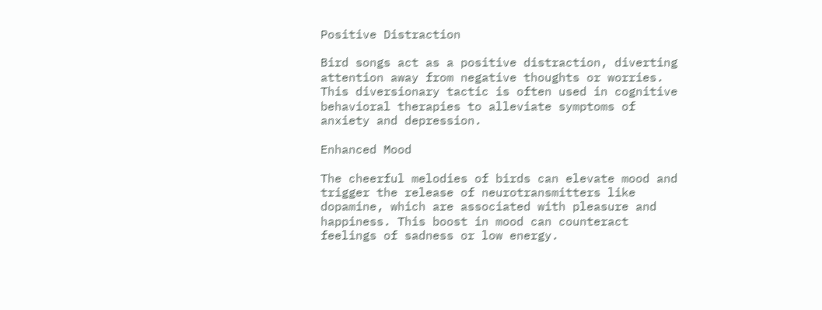Positive Distraction

Bird songs act as a positive distraction, diverting attention away from negative thoughts or worries. This diversionary tactic is often used in cognitive behavioral therapies to alleviate symptoms of anxiety and depression.

Enhanced Mood

The cheerful melodies of birds can elevate mood and trigger the release of neurotransmitters like dopamine, which are associated with pleasure and happiness. This boost in mood can counteract feelings of sadness or low energy.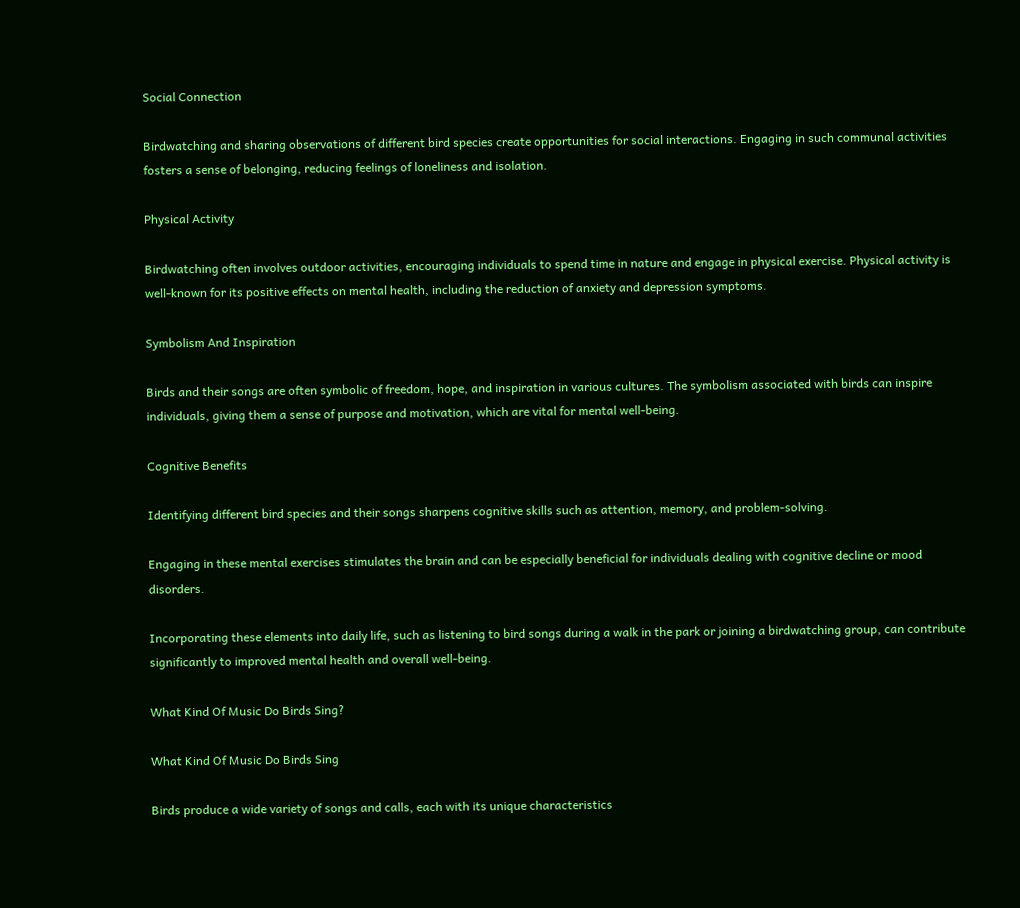Social Connection

Birdwatching and sharing observations of different bird species create opportunities for social interactions. Engaging in such communal activities fosters a sense of belonging, reducing feelings of loneliness and isolation.

Physical Activity

Birdwatching often involves outdoor activities, encouraging individuals to spend time in nature and engage in physical exercise. Physical activity is well-known for its positive effects on mental health, including the reduction of anxiety and depression symptoms.

Symbolism And Inspiration

Birds and their songs are often symbolic of freedom, hope, and inspiration in various cultures. The symbolism associated with birds can inspire individuals, giving them a sense of purpose and motivation, which are vital for mental well-being.

Cognitive Benefits

Identifying different bird species and their songs sharpens cognitive skills such as attention, memory, and problem-solving.

Engaging in these mental exercises stimulates the brain and can be especially beneficial for individuals dealing with cognitive decline or mood disorders.

Incorporating these elements into daily life, such as listening to bird songs during a walk in the park or joining a birdwatching group, can contribute significantly to improved mental health and overall well-being.

What Kind Of Music Do Birds Sing?

What Kind Of Music Do Birds Sing

Birds produce a wide variety of songs and calls, each with its unique characteristics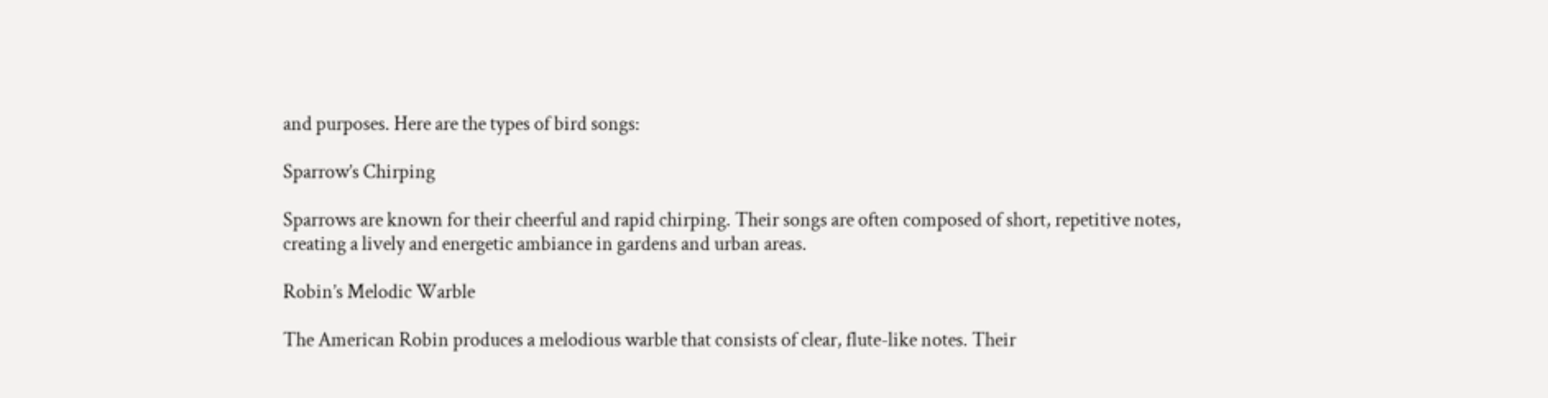and purposes. Here are the types of bird songs:

Sparrow’s Chirping

Sparrows are known for their cheerful and rapid chirping. Their songs are often composed of short, repetitive notes, creating a lively and energetic ambiance in gardens and urban areas.

Robin’s Melodic Warble

The American Robin produces a melodious warble that consists of clear, flute-like notes. Their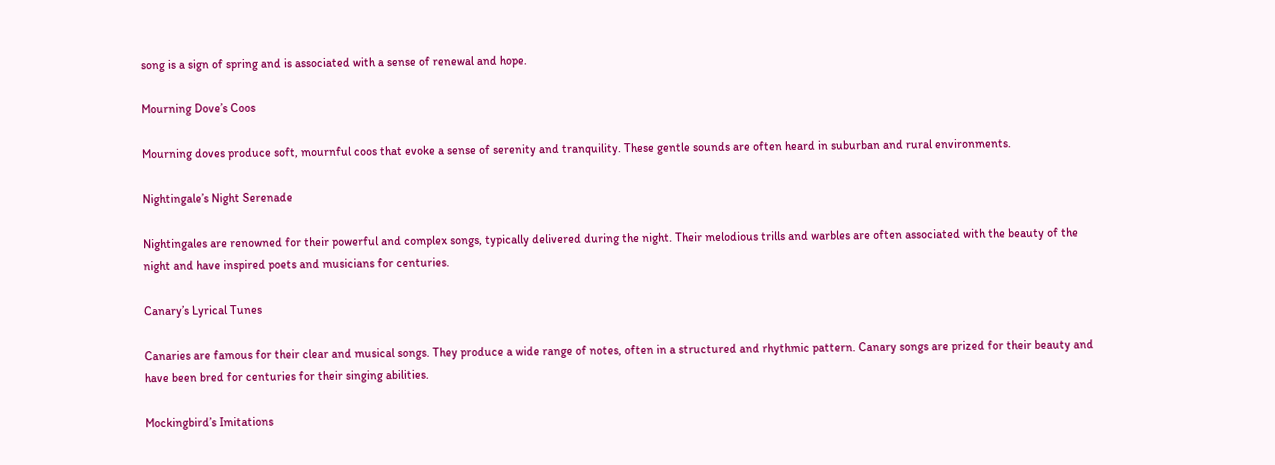song is a sign of spring and is associated with a sense of renewal and hope.

Mourning Dove’s Coos

Mourning doves produce soft, mournful coos that evoke a sense of serenity and tranquility. These gentle sounds are often heard in suburban and rural environments.

Nightingale’s Night Serenade

Nightingales are renowned for their powerful and complex songs, typically delivered during the night. Their melodious trills and warbles are often associated with the beauty of the night and have inspired poets and musicians for centuries.

Canary’s Lyrical Tunes

Canaries are famous for their clear and musical songs. They produce a wide range of notes, often in a structured and rhythmic pattern. Canary songs are prized for their beauty and have been bred for centuries for their singing abilities.

Mockingbird’s Imitations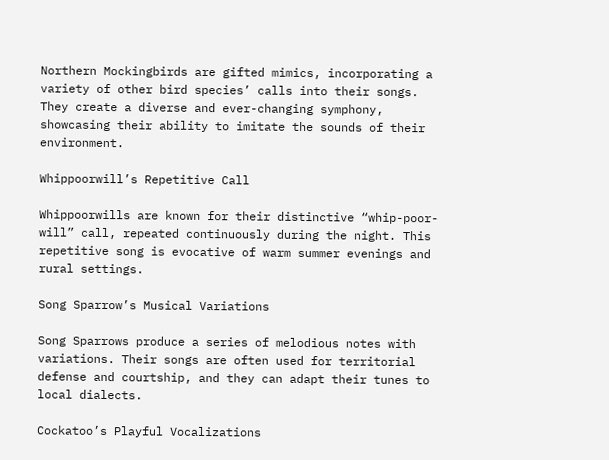Northern Mockingbirds are gifted mimics, incorporating a variety of other bird species’ calls into their songs. They create a diverse and ever-changing symphony, showcasing their ability to imitate the sounds of their environment.

Whippoorwill’s Repetitive Call

Whippoorwills are known for their distinctive “whip-poor-will” call, repeated continuously during the night. This repetitive song is evocative of warm summer evenings and rural settings.

Song Sparrow’s Musical Variations

Song Sparrows produce a series of melodious notes with variations. Their songs are often used for territorial defense and courtship, and they can adapt their tunes to local dialects.

Cockatoo’s Playful Vocalizations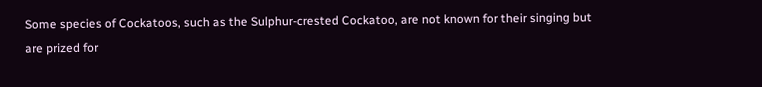Some species of Cockatoos, such as the Sulphur-crested Cockatoo, are not known for their singing but are prized for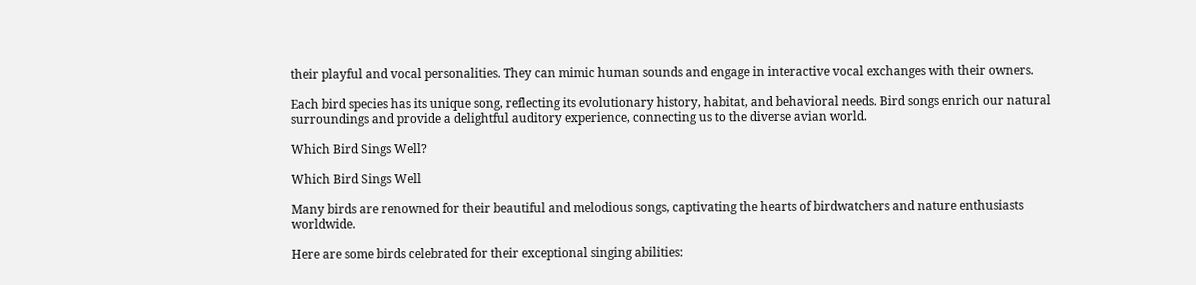their playful and vocal personalities. They can mimic human sounds and engage in interactive vocal exchanges with their owners.

Each bird species has its unique song, reflecting its evolutionary history, habitat, and behavioral needs. Bird songs enrich our natural surroundings and provide a delightful auditory experience, connecting us to the diverse avian world.

Which Bird Sings Well?

Which Bird Sings Well

Many birds are renowned for their beautiful and melodious songs, captivating the hearts of birdwatchers and nature enthusiasts worldwide.

Here are some birds celebrated for their exceptional singing abilities: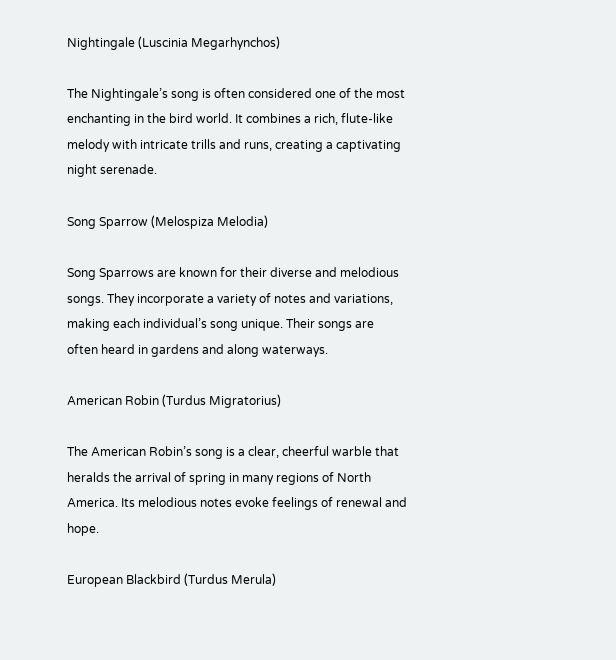Nightingale (Luscinia Megarhynchos)

The Nightingale’s song is often considered one of the most enchanting in the bird world. It combines a rich, flute-like melody with intricate trills and runs, creating a captivating night serenade.

Song Sparrow (Melospiza Melodia)

Song Sparrows are known for their diverse and melodious songs. They incorporate a variety of notes and variations, making each individual’s song unique. Their songs are often heard in gardens and along waterways.

American Robin (Turdus Migratorius)

The American Robin’s song is a clear, cheerful warble that heralds the arrival of spring in many regions of North America. Its melodious notes evoke feelings of renewal and hope.

European Blackbird (Turdus Merula)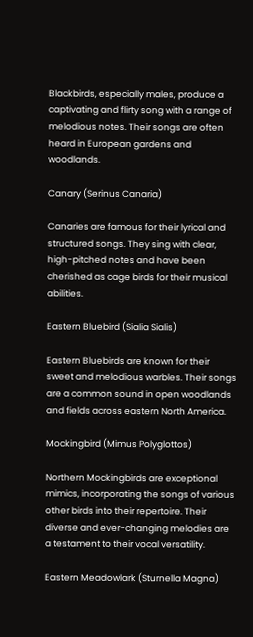Blackbirds, especially males, produce a captivating and flirty song with a range of melodious notes. Their songs are often heard in European gardens and woodlands.

Canary (Serinus Canaria)

Canaries are famous for their lyrical and structured songs. They sing with clear, high-pitched notes and have been cherished as cage birds for their musical abilities.

Eastern Bluebird (Sialia Sialis)

Eastern Bluebirds are known for their sweet and melodious warbles. Their songs are a common sound in open woodlands and fields across eastern North America.

Mockingbird (Mimus Polyglottos)

Northern Mockingbirds are exceptional mimics, incorporating the songs of various other birds into their repertoire. Their diverse and ever-changing melodies are a testament to their vocal versatility.

Eastern Meadowlark (Sturnella Magna)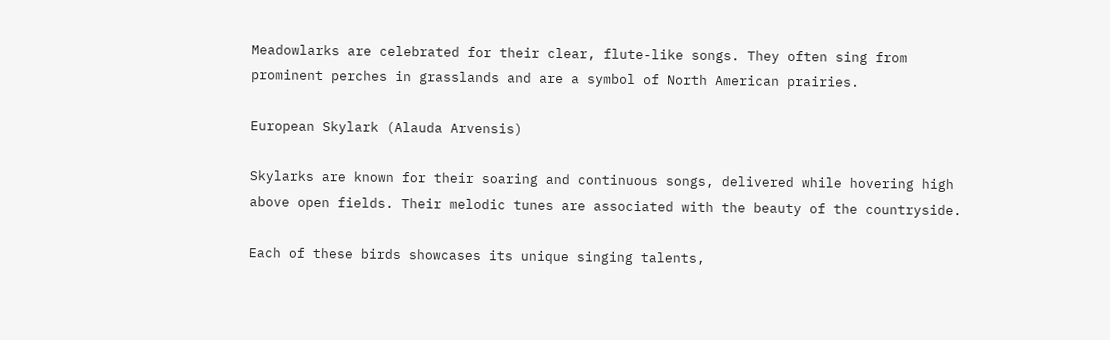Meadowlarks are celebrated for their clear, flute-like songs. They often sing from prominent perches in grasslands and are a symbol of North American prairies.

European Skylark (Alauda Arvensis)

Skylarks are known for their soaring and continuous songs, delivered while hovering high above open fields. Their melodic tunes are associated with the beauty of the countryside.

Each of these birds showcases its unique singing talents,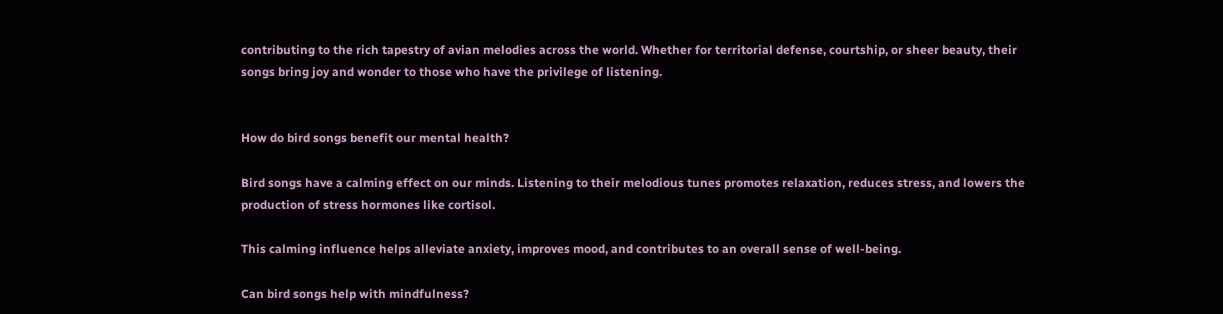contributing to the rich tapestry of avian melodies across the world. Whether for territorial defense, courtship, or sheer beauty, their songs bring joy and wonder to those who have the privilege of listening.


How do bird songs benefit our mental health?

Bird songs have a calming effect on our minds. Listening to their melodious tunes promotes relaxation, reduces stress, and lowers the production of stress hormones like cortisol.

This calming influence helps alleviate anxiety, improves mood, and contributes to an overall sense of well-being.

Can bird songs help with mindfulness?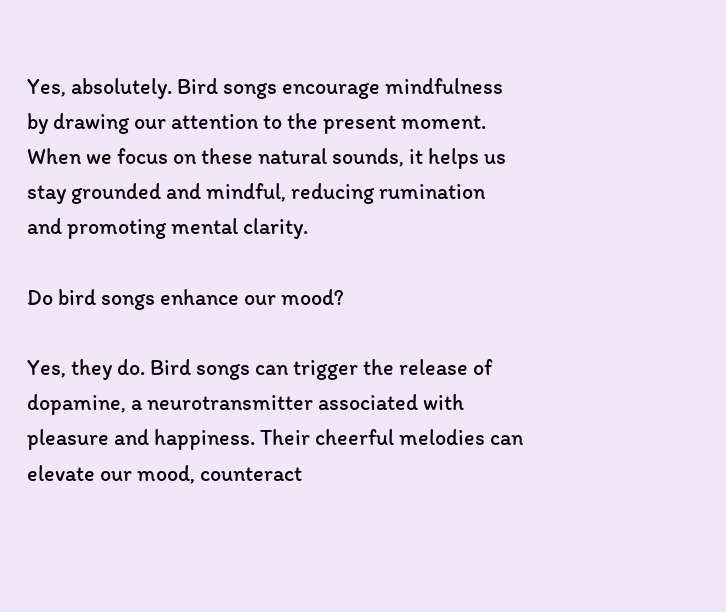Yes, absolutely. Bird songs encourage mindfulness by drawing our attention to the present moment. When we focus on these natural sounds, it helps us stay grounded and mindful, reducing rumination and promoting mental clarity.

Do bird songs enhance our mood?

Yes, they do. Bird songs can trigger the release of dopamine, a neurotransmitter associated with pleasure and happiness. Their cheerful melodies can elevate our mood, counteract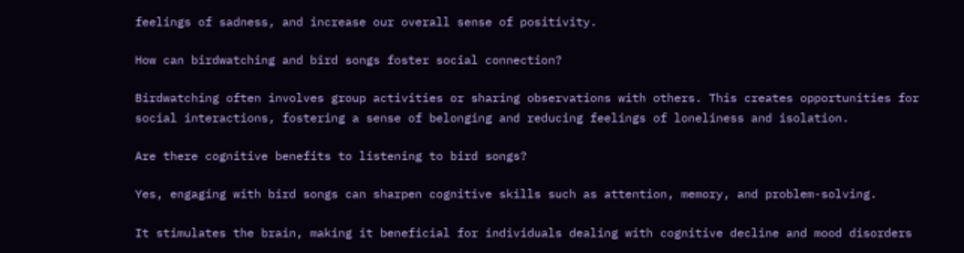feelings of sadness, and increase our overall sense of positivity.

How can birdwatching and bird songs foster social connection?

Birdwatching often involves group activities or sharing observations with others. This creates opportunities for social interactions, fostering a sense of belonging and reducing feelings of loneliness and isolation.

Are there cognitive benefits to listening to bird songs?

Yes, engaging with bird songs can sharpen cognitive skills such as attention, memory, and problem-solving.

It stimulates the brain, making it beneficial for individuals dealing with cognitive decline and mood disorders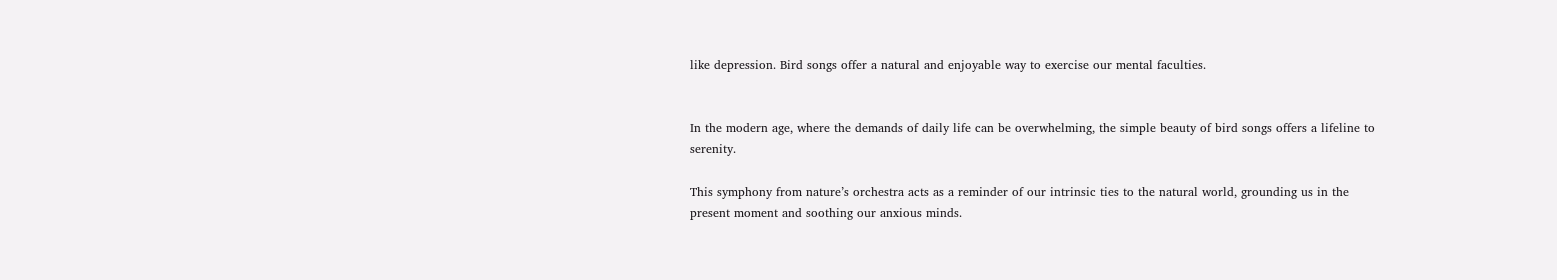like depression. Bird songs offer a natural and enjoyable way to exercise our mental faculties.


In the modern age, where the demands of daily life can be overwhelming, the simple beauty of bird songs offers a lifeline to serenity.

This symphony from nature’s orchestra acts as a reminder of our intrinsic ties to the natural world, grounding us in the present moment and soothing our anxious minds.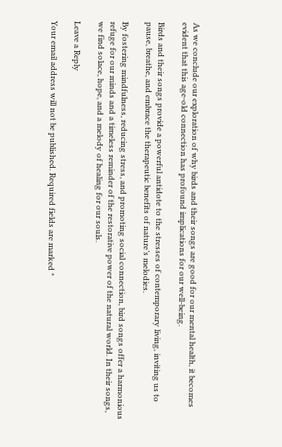As we conclude our exploration of why birds and their songs are good for our mental health, it becomes evident that this age-old connection has profound implications for our well-being.

Birds and their songs provide a powerful antidote to the stresses of contemporary living, inviting us to pause, breathe, and embrace the therapeutic benefits of nature’s melodies.

By fostering mindfulness, reducing stress, and promoting social connection, bird songs offer a harmonious refuge for our minds and a timeless reminder of the restorative power of the natural world. In their songs, we find solace, hope, and a melody of healing for our souls.

Leave a Reply

Your email address will not be published. Required fields are marked *